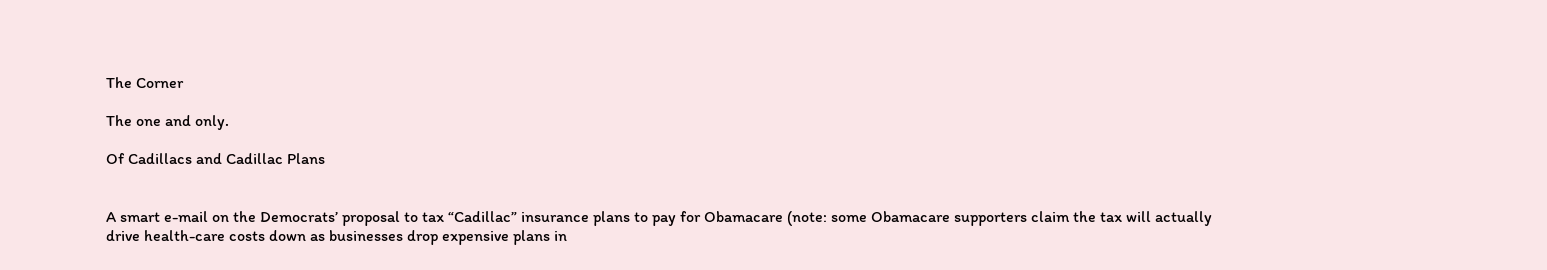The Corner

The one and only.

Of Cadillacs and Cadillac Plans


A smart e-mail on the Democrats’ proposal to tax “Cadillac” insurance plans to pay for Obamacare (note: some Obamacare supporters claim the tax will actually drive health-care costs down as businesses drop expensive plans in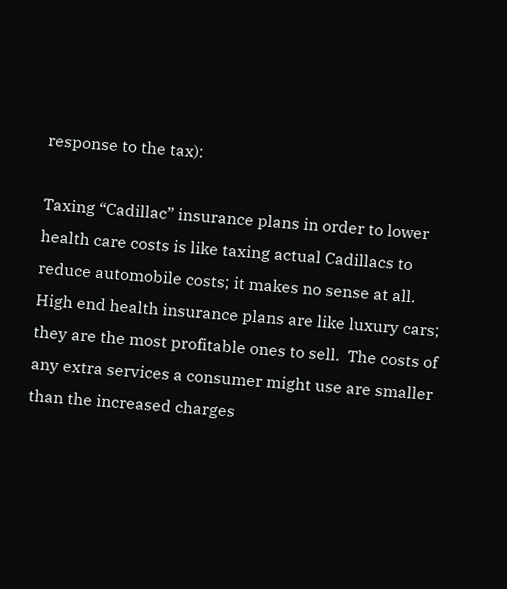response to the tax):

Taxing “Cadillac” insurance plans in order to lower health care costs is like taxing actual Cadillacs to reduce automobile costs; it makes no sense at all.  High end health insurance plans are like luxury cars; they are the most profitable ones to sell.  The costs of any extra services a consumer might use are smaller than the increased charges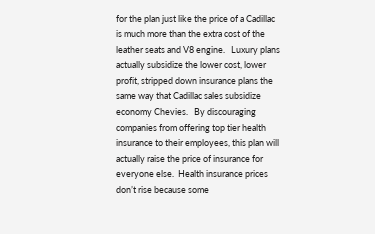for the plan just like the price of a Cadillac is much more than the extra cost of the leather seats and V8 engine.   Luxury plans actually subsidize the lower cost, lower profit, stripped down insurance plans the same way that Cadillac sales subsidize economy Chevies.   By discouraging companies from offering top tier health insurance to their employees, this plan will actually raise the price of insurance for everyone else.  Health insurance prices don’t rise because some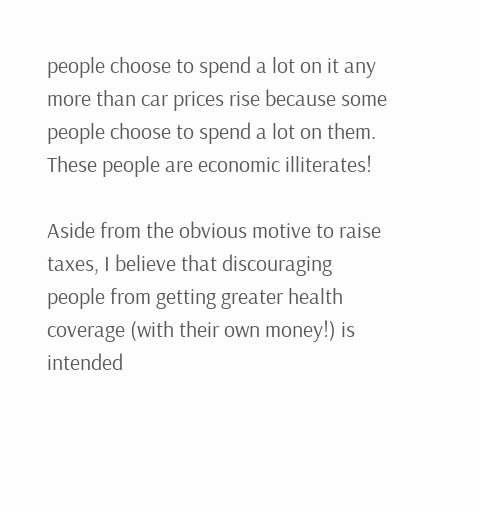people choose to spend a lot on it any more than car prices rise because some people choose to spend a lot on them.  These people are economic illiterates!

Aside from the obvious motive to raise taxes, I believe that discouraging people from getting greater health coverage (with their own money!) is intended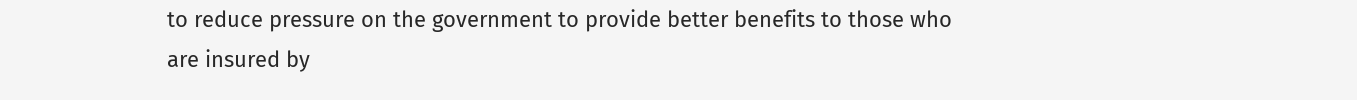to reduce pressure on the government to provide better benefits to those who are insured by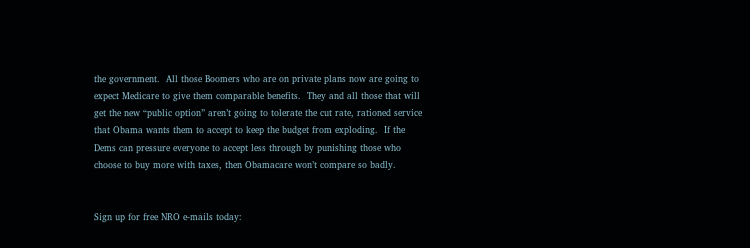the government.  All those Boomers who are on private plans now are going to expect Medicare to give them comparable benefits.  They and all those that will get the new “public option” aren’t going to tolerate the cut rate, rationed service that Obama wants them to accept to keep the budget from exploding.  If the Dems can pressure everyone to accept less through by punishing those who choose to buy more with taxes, then Obamacare won’t compare so badly.


Sign up for free NRO e-mails today: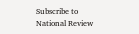Subscribe to National Review